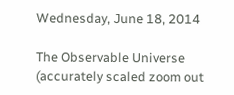Wednesday, June 18, 2014

The Observable Universe (accurately scaled zoom out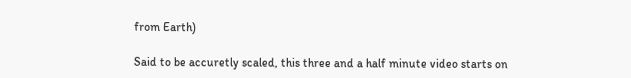from Earth)

Said to be accuretly scaled, this three and a half minute video starts on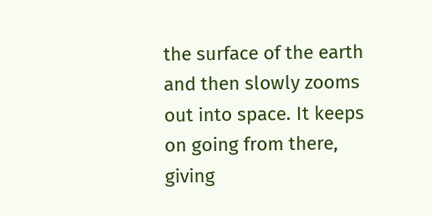the surface of the earth and then slowly zooms out into space. It keeps on going from there, giving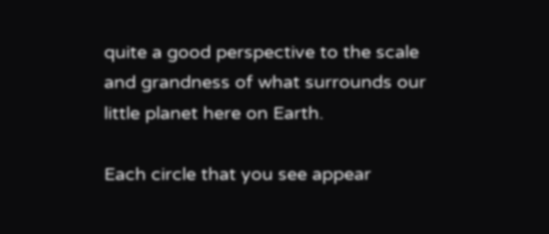quite a good perspective to the scale and grandness of what surrounds our little planet here on Earth.

Each circle that you see appear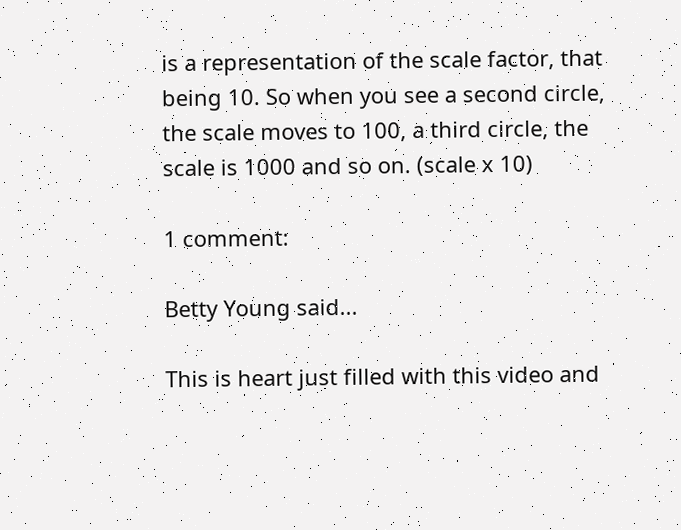is a representation of the scale factor, that being 10. So when you see a second circle, the scale moves to 100, a third circle, the scale is 1000 and so on. (scale x 10)

1 comment:

Betty Young said...

This is heart just filled with this video and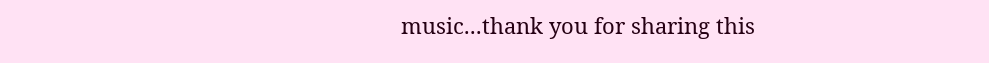music...thank you for sharing this